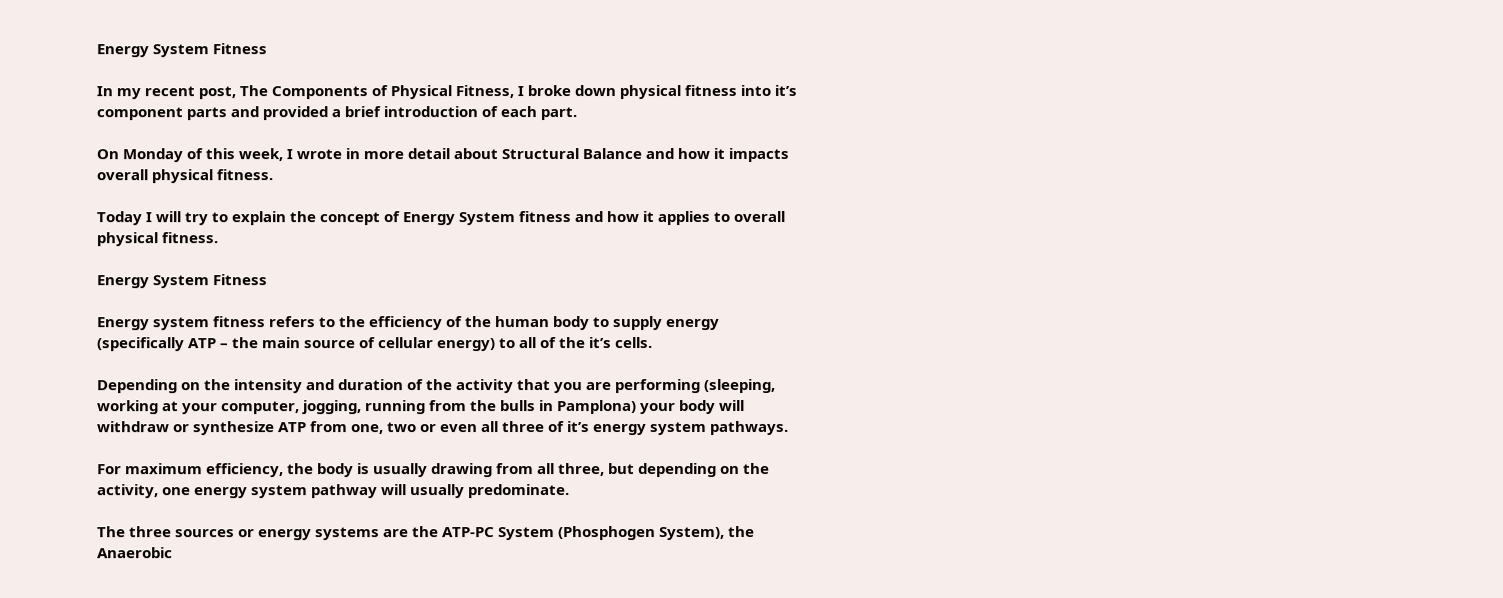Energy System Fitness

In my recent post, The Components of Physical Fitness, I broke down physical fitness into it’s component parts and provided a brief introduction of each part.

On Monday of this week, I wrote in more detail about Structural Balance and how it impacts overall physical fitness.

Today I will try to explain the concept of Energy System fitness and how it applies to overall physical fitness.

Energy System Fitness

Energy system fitness refers to the efficiency of the human body to supply energy (specifically ATP – the main source of cellular energy) to all of the it’s cells.

Depending on the intensity and duration of the activity that you are performing (sleeping, working at your computer, jogging, running from the bulls in Pamplona) your body will withdraw or synthesize ATP from one, two or even all three of it’s energy system pathways.

For maximum efficiency, the body is usually drawing from all three, but depending on the activity, one energy system pathway will usually predominate.

The three sources or energy systems are the ATP-PC System (Phosphogen System), the Anaerobic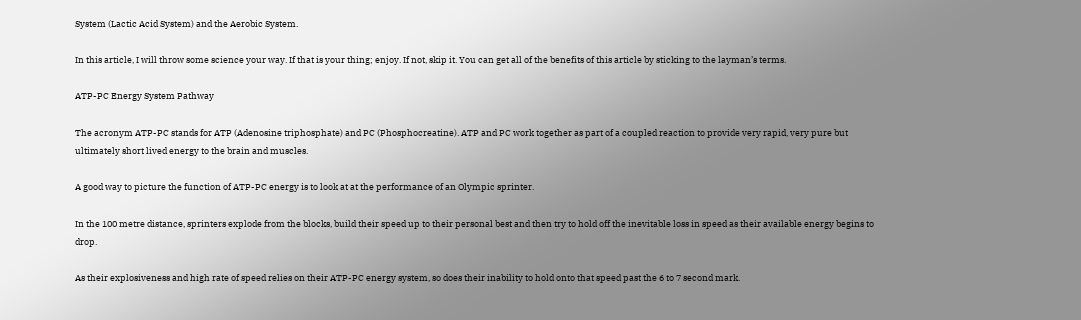System (Lactic Acid System) and the Aerobic System.

In this article, I will throw some science your way. If that is your thing; enjoy. If not, skip it. You can get all of the benefits of this article by sticking to the layman’s terms.

ATP-PC Energy System Pathway

The acronym ATP-PC stands for ATP (Adenosine triphosphate) and PC (Phosphocreatine). ATP and PC work together as part of a coupled reaction to provide very rapid, very pure but ultimately short lived energy to the brain and muscles.

A good way to picture the function of ATP-PC energy is to look at at the performance of an Olympic sprinter.

In the 100 metre distance, sprinters explode from the blocks, build their speed up to their personal best and then try to hold off the inevitable loss in speed as their available energy begins to drop.

As their explosiveness and high rate of speed relies on their ATP-PC energy system, so does their inability to hold onto that speed past the 6 to 7 second mark.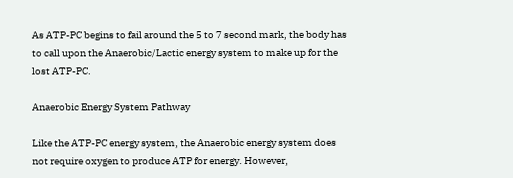As ATP-PC begins to fail around the 5 to 7 second mark, the body has to call upon the Anaerobic/Lactic energy system to make up for the lost ATP-PC.

Anaerobic Energy System Pathway

Like the ATP-PC energy system, the Anaerobic energy system does not require oxygen to produce ATP for energy. However,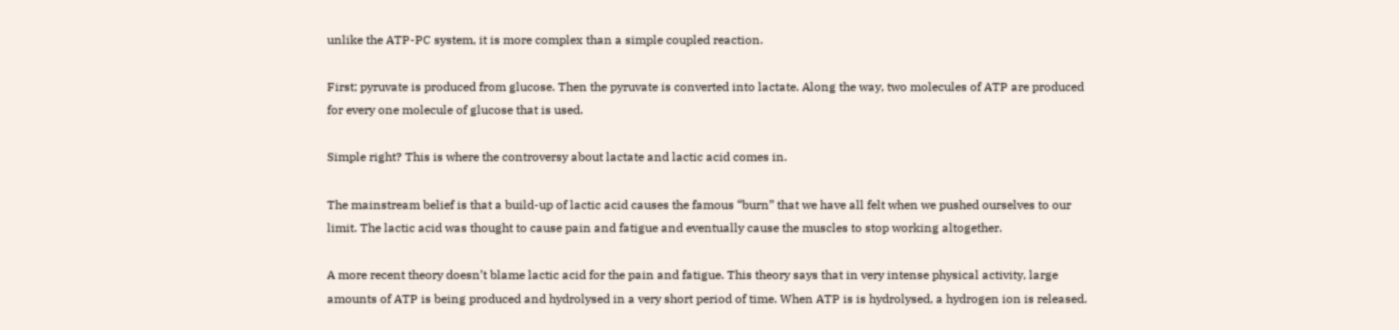unlike the ATP-PC system, it is more complex than a simple coupled reaction.

First; pyruvate is produced from glucose. Then the pyruvate is converted into lactate. Along the way, two molecules of ATP are produced for every one molecule of glucose that is used.

Simple right? This is where the controversy about lactate and lactic acid comes in.

The mainstream belief is that a build-up of lactic acid causes the famous “burn” that we have all felt when we pushed ourselves to our limit. The lactic acid was thought to cause pain and fatigue and eventually cause the muscles to stop working altogether.

A more recent theory doesn’t blame lactic acid for the pain and fatigue. This theory says that in very intense physical activity, large amounts of ATP is being produced and hydrolysed in a very short period of time. When ATP is is hydrolysed, a hydrogen ion is released.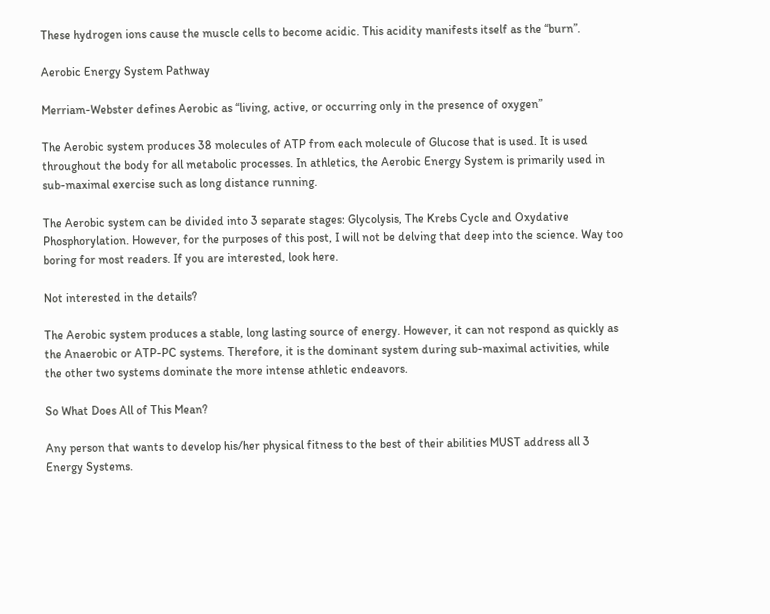These hydrogen ions cause the muscle cells to become acidic. This acidity manifests itself as the “burn”.

Aerobic Energy System Pathway

Merriam-Webster defines Aerobic as “living, active, or occurring only in the presence of oxygen”

The Aerobic system produces 38 molecules of ATP from each molecule of Glucose that is used. It is used throughout the body for all metabolic processes. In athletics, the Aerobic Energy System is primarily used in sub-maximal exercise such as long distance running.

The Aerobic system can be divided into 3 separate stages: Glycolysis, The Krebs Cycle and Oxydative Phosphorylation. However, for the purposes of this post, I will not be delving that deep into the science. Way too boring for most readers. If you are interested, look here.

Not interested in the details?

The Aerobic system produces a stable, long lasting source of energy. However, it can not respond as quickly as the Anaerobic or ATP-PC systems. Therefore, it is the dominant system during sub-maximal activities, while the other two systems dominate the more intense athletic endeavors.

So What Does All of This Mean?

Any person that wants to develop his/her physical fitness to the best of their abilities MUST address all 3 Energy Systems.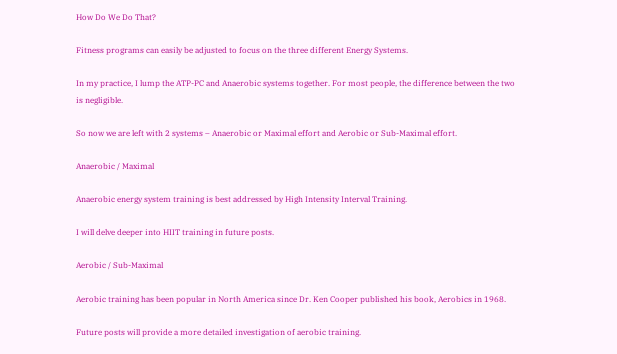How Do We Do That?

Fitness programs can easily be adjusted to focus on the three different Energy Systems.

In my practice, I lump the ATP-PC and Anaerobic systems together. For most people, the difference between the two is negligible.

So now we are left with 2 systems – Anaerobic or Maximal effort and Aerobic or Sub-Maximal effort.

Anaerobic / Maximal

Anaerobic energy system training is best addressed by High Intensity Interval Training.

I will delve deeper into HIIT training in future posts.

Aerobic / Sub-Maximal

Aerobic training has been popular in North America since Dr. Ken Cooper published his book, Aerobics in 1968.

Future posts will provide a more detailed investigation of aerobic training.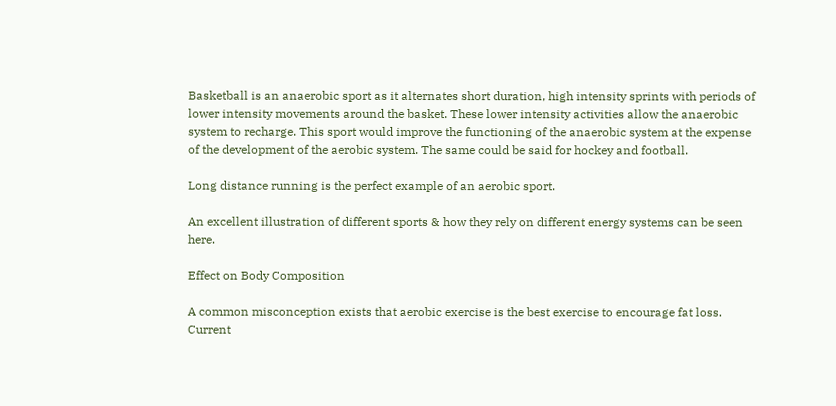Basketball is an anaerobic sport as it alternates short duration, high intensity sprints with periods of lower intensity movements around the basket. These lower intensity activities allow the anaerobic system to recharge. This sport would improve the functioning of the anaerobic system at the expense of the development of the aerobic system. The same could be said for hockey and football.

Long distance running is the perfect example of an aerobic sport.

An excellent illustration of different sports & how they rely on different energy systems can be seen here.

Effect on Body Composition

A common misconception exists that aerobic exercise is the best exercise to encourage fat loss. Current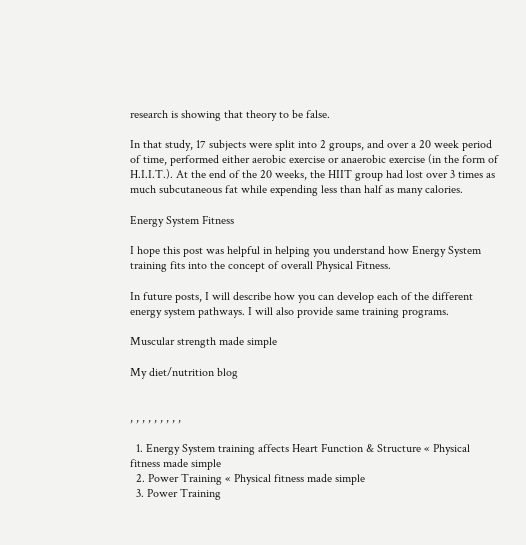research is showing that theory to be false.

In that study, 17 subjects were split into 2 groups, and over a 20 week period of time, performed either aerobic exercise or anaerobic exercise (in the form of H.I.I.T.). At the end of the 20 weeks, the HIIT group had lost over 3 times as much subcutaneous fat while expending less than half as many calories.

Energy System Fitness

I hope this post was helpful in helping you understand how Energy System training fits into the concept of overall Physical Fitness.

In future posts, I will describe how you can develop each of the different energy system pathways. I will also provide same training programs.

Muscular strength made simple

My diet/nutrition blog


, , , , , , , , ,

  1. Energy System training affects Heart Function & Structure « Physical fitness made simple
  2. Power Training « Physical fitness made simple
  3. Power Training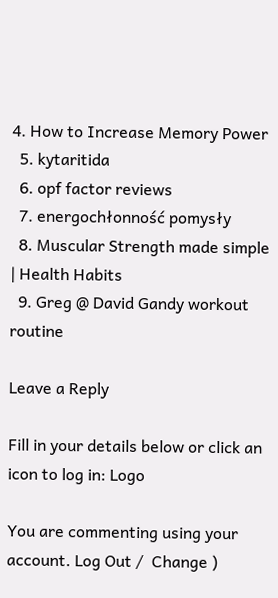4. How to Increase Memory Power
  5. kytaritida
  6. opf factor reviews
  7. energochłonność pomysły
  8. Muscular Strength made simple | Health Habits
  9. Greg @ David Gandy workout routine

Leave a Reply

Fill in your details below or click an icon to log in: Logo

You are commenting using your account. Log Out /  Change )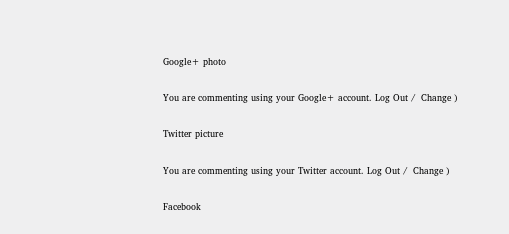Google+ photo

You are commenting using your Google+ account. Log Out /  Change )

Twitter picture

You are commenting using your Twitter account. Log Out /  Change )

Facebook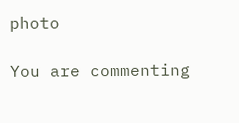photo

You are commenting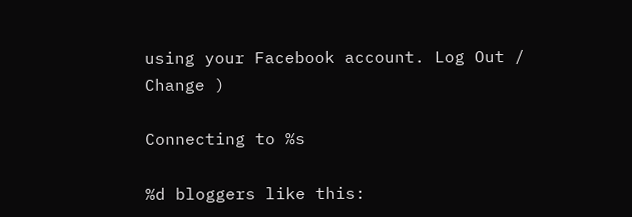using your Facebook account. Log Out /  Change )

Connecting to %s

%d bloggers like this: